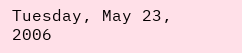Tuesday, May 23, 2006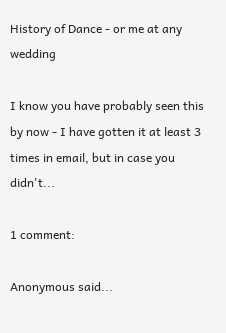History of Dance - or me at any wedding

I know you have probably seen this by now - I have gotten it at least 3 times in email, but in case you didn't...

1 comment:

Anonymous said...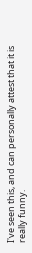I've seen this, and can personally attest that it is really funny.